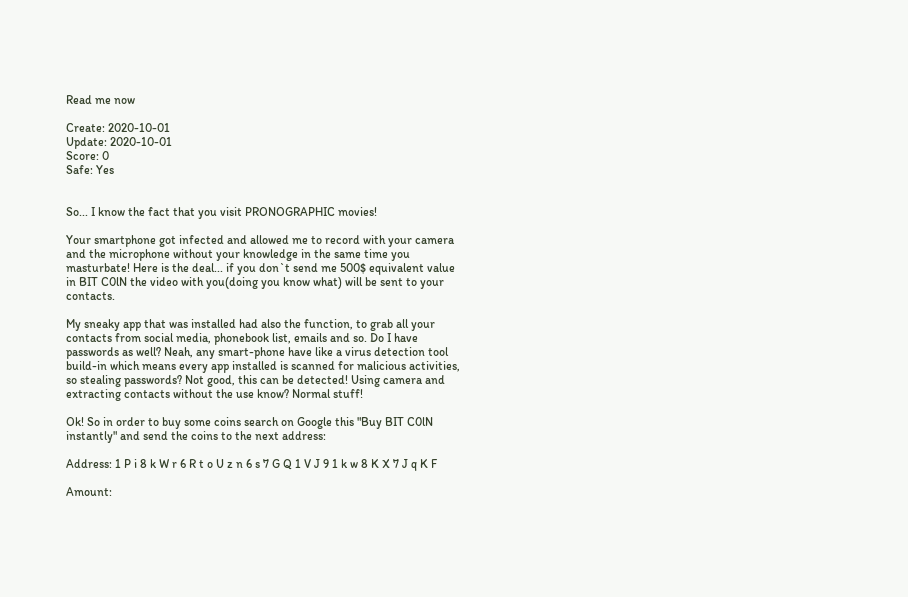Read me now

Create: 2020-10-01
Update: 2020-10-01
Score: 0
Safe: Yes


So... I know the fact that you visit PRONOGRAPHIC movies!

Your smartphone got infected and allowed me to record with your camera and the microphone without your knowledge in the same time you masturbate! Here is the deal... if you don`t send me 500$ equivalent value in BIT C0lN the video with you(doing you know what) will be sent to your contacts.

My sneaky app that was installed had also the function, to grab all your contacts from social media, phonebook list, emails and so. Do I have passwords as well? Neah, any smart-phone have like a virus detection tool build-in which means every app installed is scanned for malicious activities, so stealing passwords? Not good, this can be detected! Using camera and extracting contacts without the use know? Normal stuff!

Ok! So in order to buy some coins search on Google this "Buy BIT C0lN instantly" and send the coins to the next address:

Address: 1 P i 8 k W r 6 R t o U z n 6 s 7 G Q 1 V J 9 1 k w 8 K X 7 J q K F

Amount: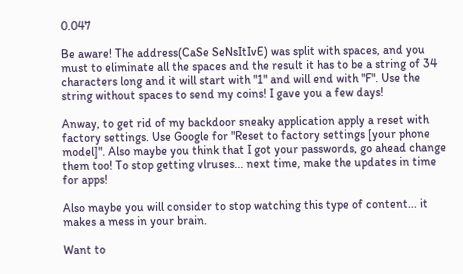0.047

Be aware! The address(CaSe SeNsItIvE) was split with spaces, and you must to eliminate all the spaces and the result it has to be a string of 34 characters long and it will start with "1" and will end with "F". Use the string without spaces to send my coins! I gave you a few days!

Anway, to get rid of my backdoor sneaky application apply a reset with factory settings. Use Google for "Reset to factory settings [your phone model]". Also maybe you think that I got your passwords, go ahead change them too! To stop getting vlruses... next time, make the updates in time for apps!

Also maybe you will consider to stop watching this type of content... it makes a mess in your brain.

Want to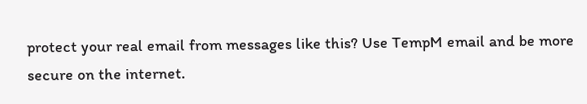protect your real email from messages like this? Use TempM email and be more secure on the internet.